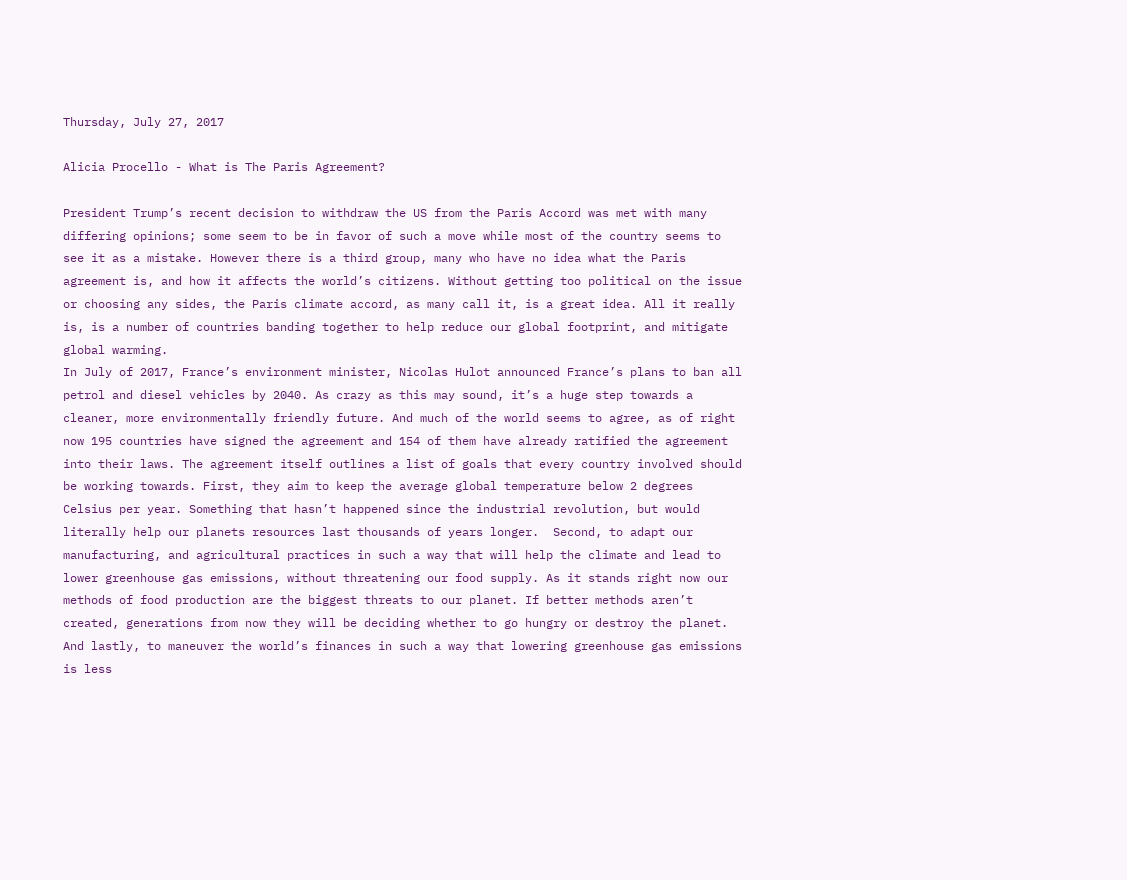Thursday, July 27, 2017

Alicia Procello - What is The Paris Agreement?

President Trump’s recent decision to withdraw the US from the Paris Accord was met with many differing opinions; some seem to be in favor of such a move while most of the country seems to see it as a mistake. However there is a third group, many who have no idea what the Paris agreement is, and how it affects the world’s citizens. Without getting too political on the issue or choosing any sides, the Paris climate accord, as many call it, is a great idea. All it really is, is a number of countries banding together to help reduce our global footprint, and mitigate global warming.
In July of 2017, France’s environment minister, Nicolas Hulot announced France’s plans to ban all petrol and diesel vehicles by 2040. As crazy as this may sound, it’s a huge step towards a cleaner, more environmentally friendly future. And much of the world seems to agree, as of right now 195 countries have signed the agreement and 154 of them have already ratified the agreement into their laws. The agreement itself outlines a list of goals that every country involved should be working towards. First, they aim to keep the average global temperature below 2 degrees Celsius per year. Something that hasn’t happened since the industrial revolution, but would literally help our planets resources last thousands of years longer.  Second, to adapt our manufacturing, and agricultural practices in such a way that will help the climate and lead to lower greenhouse gas emissions, without threatening our food supply. As it stands right now our methods of food production are the biggest threats to our planet. If better methods aren’t created, generations from now they will be deciding whether to go hungry or destroy the planet. And lastly, to maneuver the world’s finances in such a way that lowering greenhouse gas emissions is less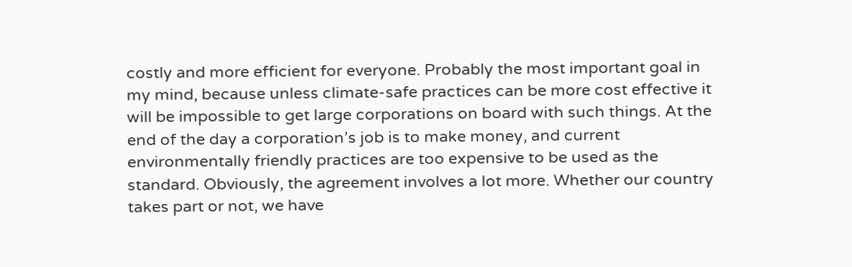costly and more efficient for everyone. Probably the most important goal in my mind, because unless climate-safe practices can be more cost effective it will be impossible to get large corporations on board with such things. At the end of the day a corporation’s job is to make money, and current environmentally friendly practices are too expensive to be used as the standard. Obviously, the agreement involves a lot more. Whether our country takes part or not, we have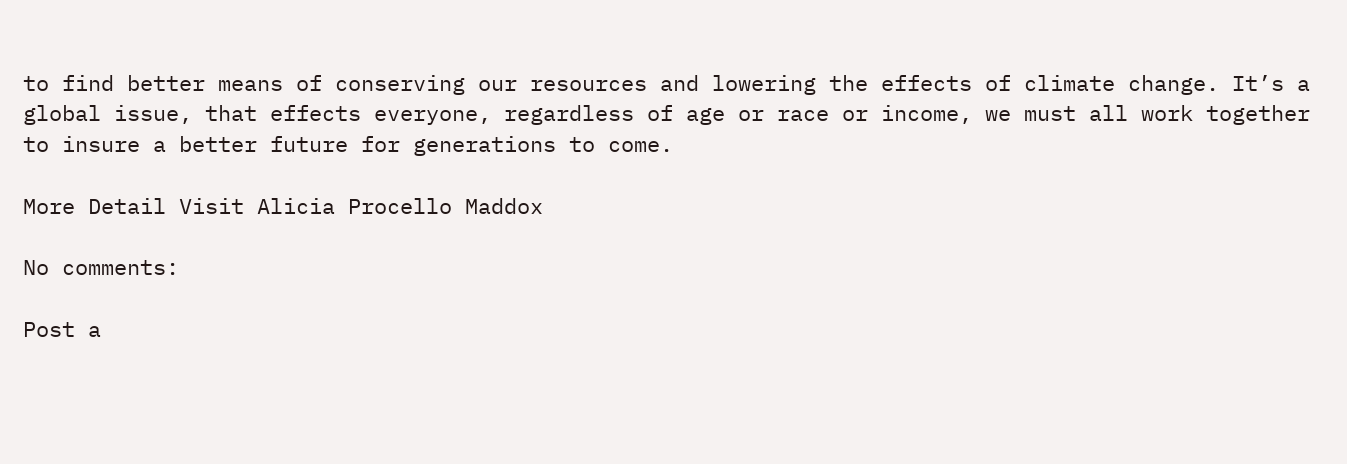to find better means of conserving our resources and lowering the effects of climate change. It’s a global issue, that effects everyone, regardless of age or race or income, we must all work together to insure a better future for generations to come.

More Detail Visit Alicia Procello Maddox

No comments:

Post a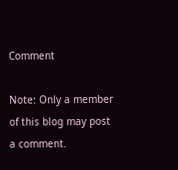Comment

Note: Only a member of this blog may post a comment.